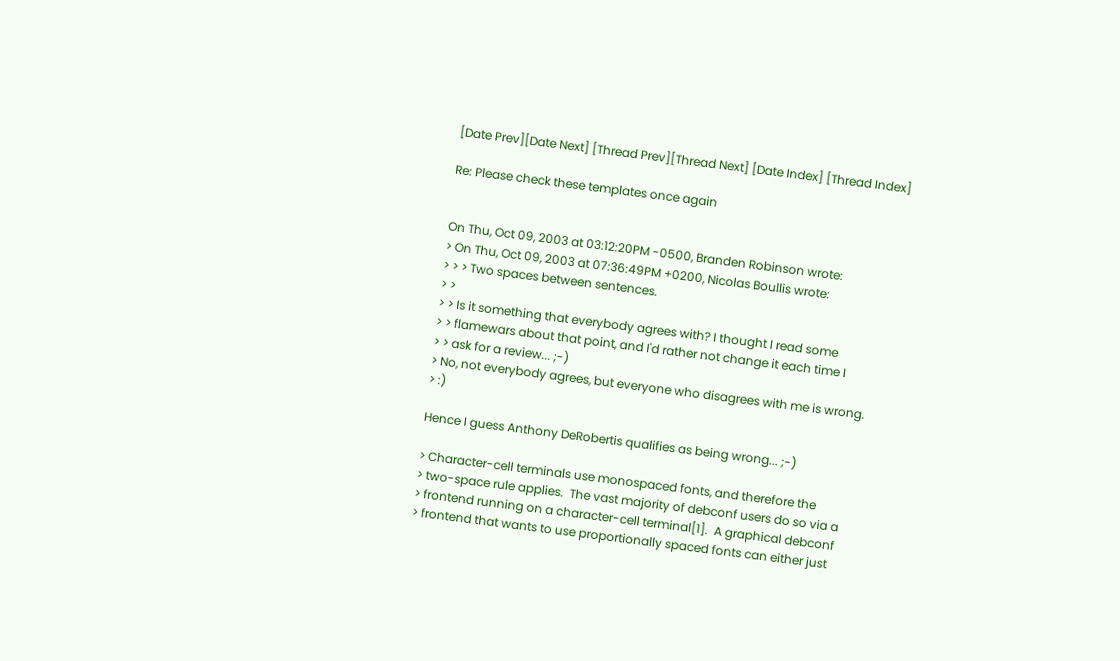[Date Prev][Date Next] [Thread Prev][Thread Next] [Date Index] [Thread Index]

Re: Please check these templates once again


On Thu, Oct 09, 2003 at 03:12:20PM -0500, Branden Robinson wrote:
> On Thu, Oct 09, 2003 at 07:36:49PM +0200, Nicolas Boullis wrote:
> > > Two spaces between sentences.
> >
> > Is it something that everybody agrees with? I thought I read some
> > flamewars about that point, and I'd rather not change it each time I
> > ask for a review... ;-)
> No, not everybody agrees, but everyone who disagrees with me is wrong.
> :)

Hence I guess Anthony DeRobertis qualifies as being wrong... ;-)

> Character-cell terminals use monospaced fonts, and therefore the
> two-space rule applies.  The vast majority of debconf users do so via a
> frontend running on a character-cell terminal[1].  A graphical debconf
> frontend that wants to use proportionally spaced fonts can either just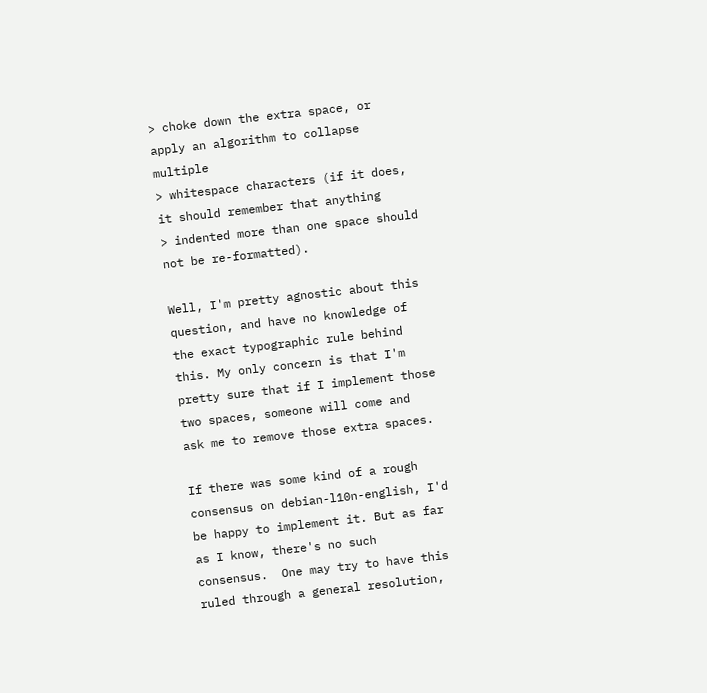> choke down the extra space, or apply an algorithm to collapse multiple
> whitespace characters (if it does, it should remember that anything
> indented more than one space should not be re-formatted).

Well, I'm pretty agnostic about this question, and have no knowledge of
the exact typographic rule behind this. My only concern is that I'm
pretty sure that if I implement those two spaces, someone will come and
ask me to remove those extra spaces.

If there was some kind of a rough consensus on debian-l10n-english, I'd
be happy to implement it. But as far as I know, there's no such
consensus.  One may try to have this ruled through a general resolution,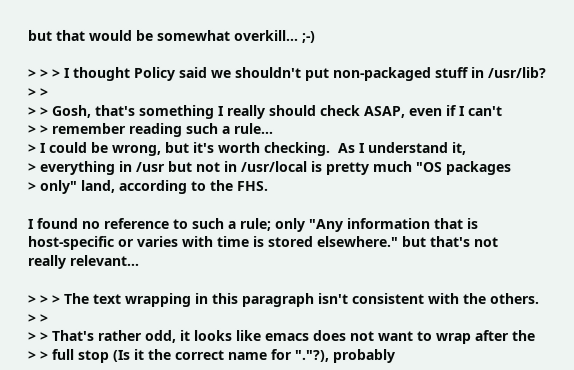but that would be somewhat overkill... ;-)

> > > I thought Policy said we shouldn't put non-packaged stuff in /usr/lib?
> >
> > Gosh, that's something I really should check ASAP, even if I can't
> > remember reading such a rule...
> I could be wrong, but it's worth checking.  As I understand it,
> everything in /usr but not in /usr/local is pretty much "OS packages
> only" land, according to the FHS.

I found no reference to such a rule; only "Any information that is
host-specific or varies with time is stored elsewhere." but that's not
really relevant...

> > > The text wrapping in this paragraph isn't consistent with the others.
> >
> > That's rather odd, it looks like emacs does not want to wrap after the
> > full stop (Is it the correct name for "."?), probably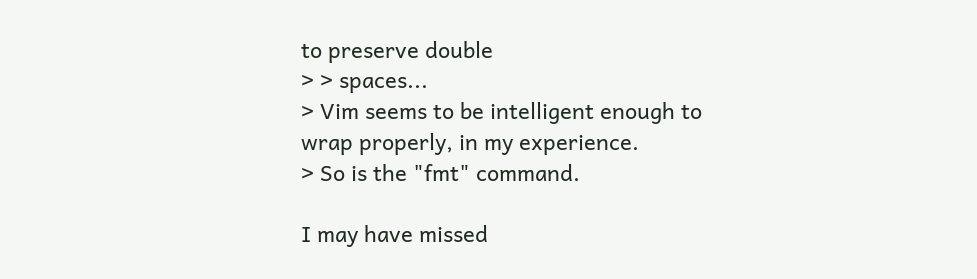to preserve double
> > spaces...
> Vim seems to be intelligent enough to wrap properly, in my experience.
> So is the "fmt" command.

I may have missed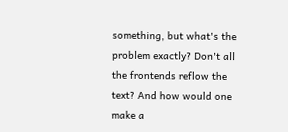something, but what's the problem exactly? Don't all
the frontends reflow the text? And how would one make a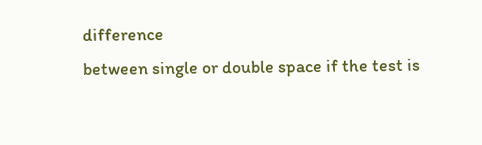difference
between single or double space if the test is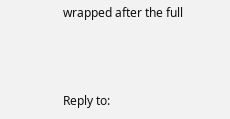wrapped after the full



Reply to: